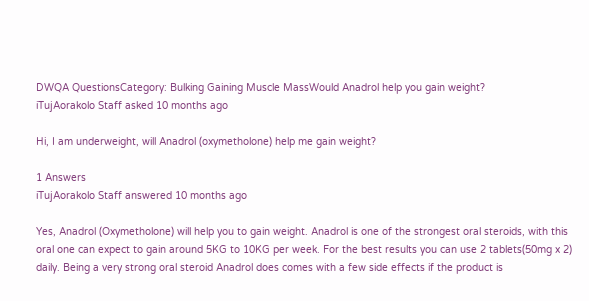DWQA QuestionsCategory: Bulking Gaining Muscle MassWould Anadrol help you gain weight?
iTujAorakolo Staff asked 10 months ago

Hi, I am underweight, will Anadrol (oxymetholone) help me gain weight?

1 Answers
iTujAorakolo Staff answered 10 months ago

Yes, Anadrol (Oxymetholone) will help you to gain weight. Anadrol is one of the strongest oral steroids, with this oral one can expect to gain around 5KG to 10KG per week. For the best results you can use 2 tablets(50mg x 2) daily. Being a very strong oral steroid Anadrol does comes with a few side effects if the product is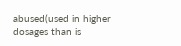abused(used in higher dosages than is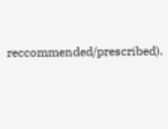reccommended/prescribed).